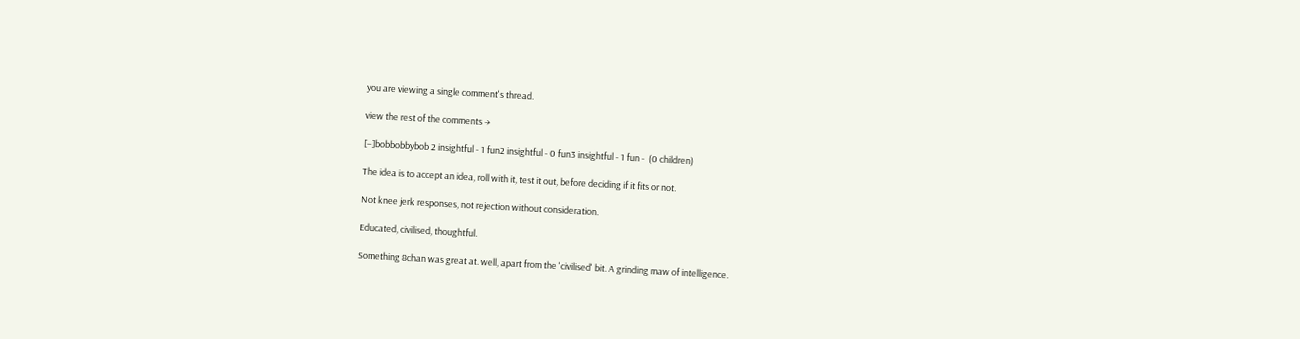you are viewing a single comment's thread.

view the rest of the comments →

[–]bobbobbybob 2 insightful - 1 fun2 insightful - 0 fun3 insightful - 1 fun -  (0 children)

The idea is to accept an idea, roll with it, test it out, before deciding if it fits or not.

Not knee jerk responses, not rejection without consideration.

Educated, civilised, thoughtful.

Something 8chan was great at. well, apart from the 'civilised' bit. A grinding maw of intelligence.